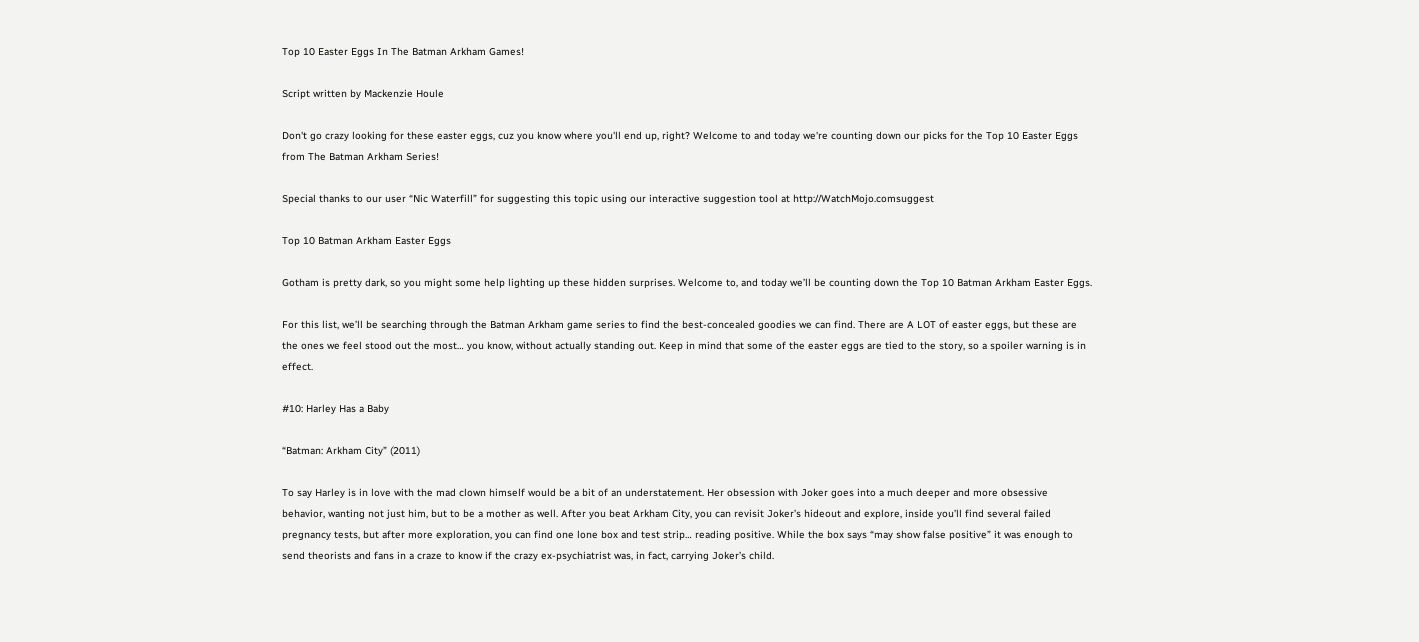Top 10 Easter Eggs In The Batman Arkham Games!

Script written by Mackenzie Houle

Don't go crazy looking for these easter eggs, cuz you know where you'll end up, right? Welcome to and today we're counting down our picks for the Top 10 Easter Eggs from The Batman Arkham Series!

Special thanks to our user “Nic Waterfill” for suggesting this topic using our interactive suggestion tool at http://WatchMojo.comsuggest

Top 10 Batman Arkham Easter Eggs

Gotham is pretty dark, so you might some help lighting up these hidden surprises. Welcome to, and today we’ll be counting down the Top 10 Batman Arkham Easter Eggs.

For this list, we’ll be searching through the Batman Arkham game series to find the best-concealed goodies we can find. There are A LOT of easter eggs, but these are the ones we feel stood out the most… you know, without actually standing out. Keep in mind that some of the easter eggs are tied to the story, so a spoiler warning is in effect.

#10: Harley Has a Baby

“Batman: Arkham City” (2011)

To say Harley is in love with the mad clown himself would be a bit of an understatement. Her obsession with Joker goes into a much deeper and more obsessive behavior, wanting not just him, but to be a mother as well. After you beat Arkham City, you can revisit Joker’s hideout and explore, inside you’ll find several failed pregnancy tests, but after more exploration, you can find one lone box and test strip… reading positive. While the box says “may show false positive” it was enough to send theorists and fans in a craze to know if the crazy ex-psychiatrist was, in fact, carrying Joker’s child.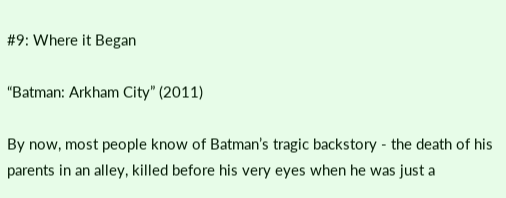#9: Where it Began

“Batman: Arkham City” (2011)

By now, most people know of Batman’s tragic backstory - the death of his parents in an alley, killed before his very eyes when he was just a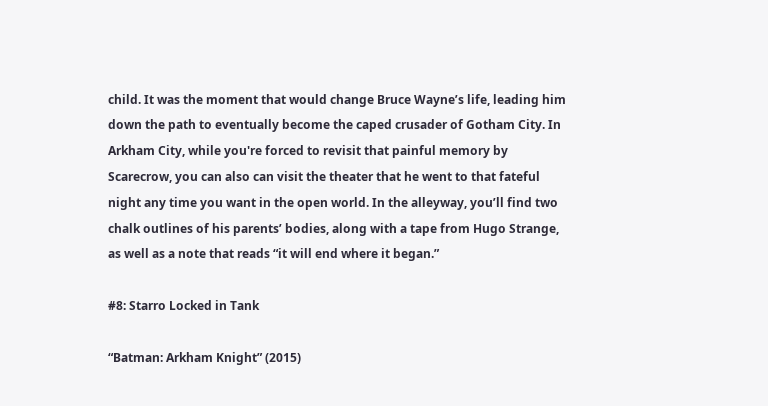child. It was the moment that would change Bruce Wayne’s life, leading him down the path to eventually become the caped crusader of Gotham City. In Arkham City, while you're forced to revisit that painful memory by Scarecrow, you can also can visit the theater that he went to that fateful night any time you want in the open world. In the alleyway, you’ll find two chalk outlines of his parents’ bodies, along with a tape from Hugo Strange, as well as a note that reads “it will end where it began.”

#8: Starro Locked in Tank

“Batman: Arkham Knight” (2015)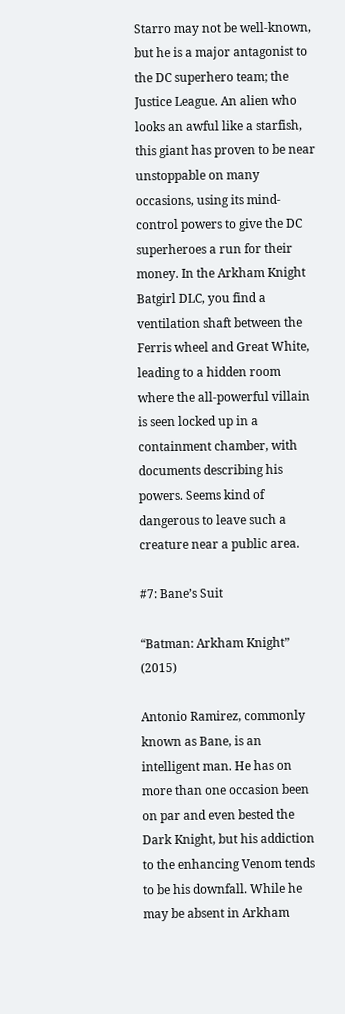Starro may not be well-known, but he is a major antagonist to the DC superhero team; the Justice League. An alien who looks an awful like a starfish, this giant has proven to be near unstoppable on many occasions, using its mind-control powers to give the DC superheroes a run for their money. In the Arkham Knight Batgirl DLC, you find a ventilation shaft between the Ferris wheel and Great White, leading to a hidden room where the all-powerful villain is seen locked up in a containment chamber, with documents describing his powers. Seems kind of dangerous to leave such a creature near a public area.

#7: Bane’s Suit

“Batman: Arkham Knight” (2015)

Antonio Ramirez, commonly known as Bane, is an intelligent man. He has on more than one occasion been on par and even bested the Dark Knight, but his addiction to the enhancing Venom tends to be his downfall. While he may be absent in Arkham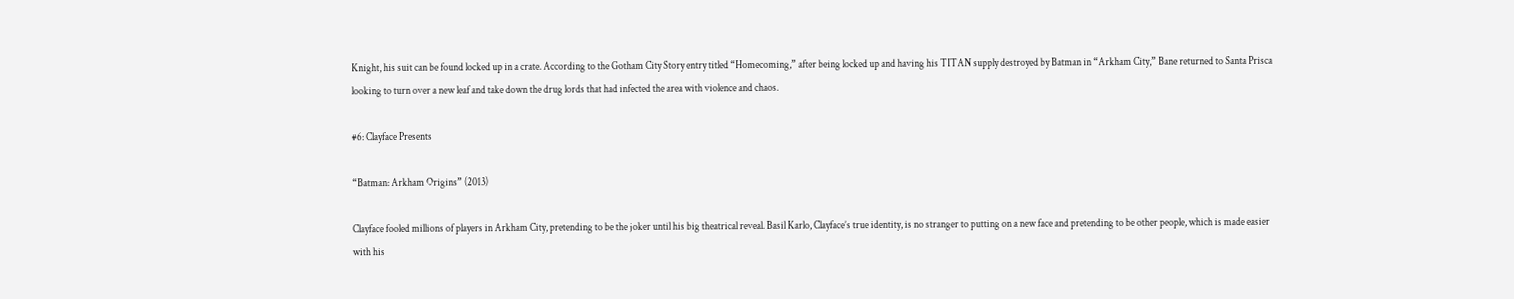Knight, his suit can be found locked up in a crate. According to the Gotham City Story entry titled “Homecoming,” after being locked up and having his TITAN supply destroyed by Batman in “Arkham City,” Bane returned to Santa Prisca looking to turn over a new leaf and take down the drug lords that had infected the area with violence and chaos.

#6: Clayface Presents

“Batman: Arkham Origins” (2013)

Clayface fooled millions of players in Arkham City, pretending to be the joker until his big theatrical reveal. Basil Karlo, Clayface’s true identity, is no stranger to putting on a new face and pretending to be other people, which is made easier with his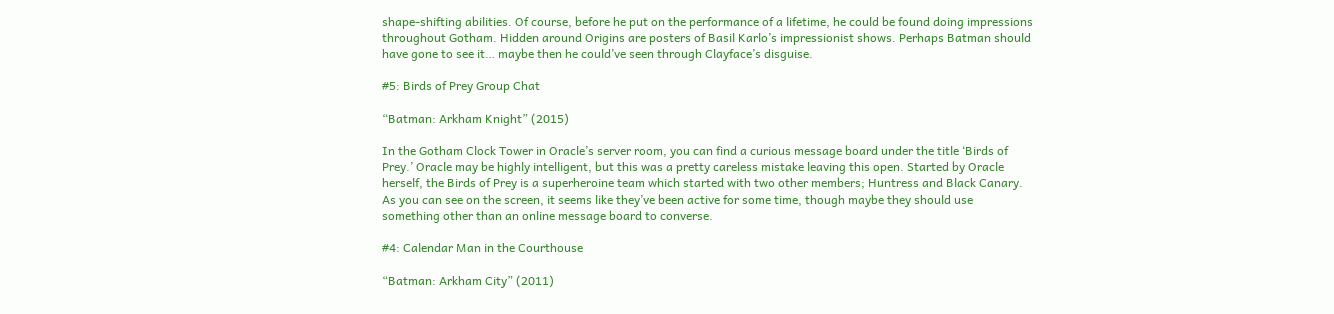shape-shifting abilities. Of course, before he put on the performance of a lifetime, he could be found doing impressions throughout Gotham. Hidden around Origins are posters of Basil Karlo’s impressionist shows. Perhaps Batman should have gone to see it… maybe then he could’ve seen through Clayface’s disguise.

#5: Birds of Prey Group Chat

“Batman: Arkham Knight” (2015)

In the Gotham Clock Tower in Oracle’s server room, you can find a curious message board under the title ‘Birds of Prey.’ Oracle may be highly intelligent, but this was a pretty careless mistake leaving this open. Started by Oracle herself, the Birds of Prey is a superheroine team which started with two other members; Huntress and Black Canary. As you can see on the screen, it seems like they’ve been active for some time, though maybe they should use something other than an online message board to converse.

#4: Calendar Man in the Courthouse

“Batman: Arkham City” (2011)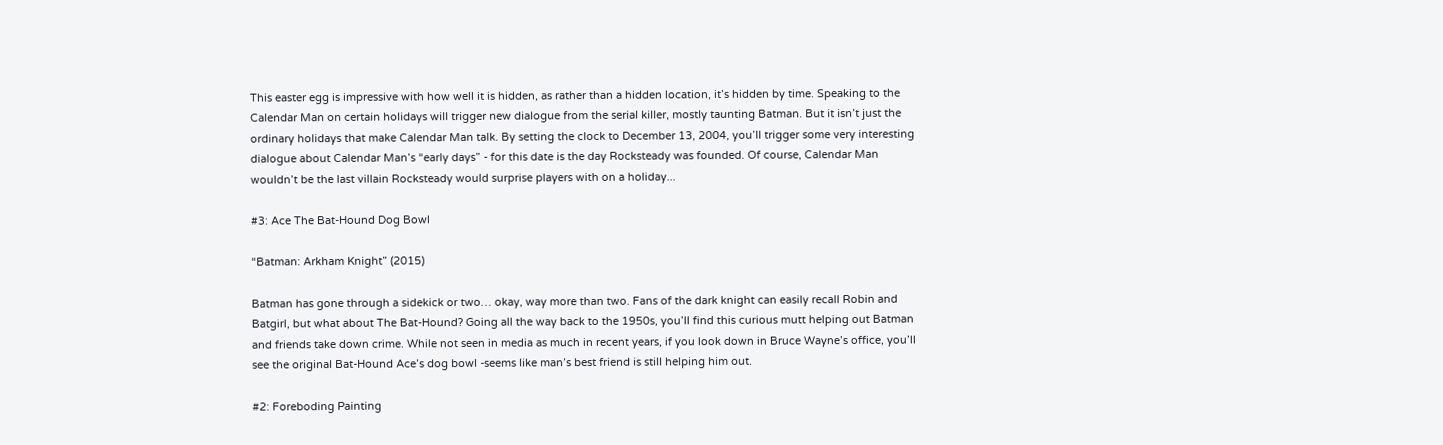This easter egg is impressive with how well it is hidden, as rather than a hidden location, it’s hidden by time. Speaking to the Calendar Man on certain holidays will trigger new dialogue from the serial killer, mostly taunting Batman. But it isn’t just the ordinary holidays that make Calendar Man talk. By setting the clock to December 13, 2004, you’ll trigger some very interesting dialogue about Calendar Man’s “early days” - for this date is the day Rocksteady was founded. Of course, Calendar Man wouldn’t be the last villain Rocksteady would surprise players with on a holiday...

#3: Ace The Bat-Hound Dog Bowl

“Batman: Arkham Knight” (2015)

Batman has gone through a sidekick or two… okay, way more than two. Fans of the dark knight can easily recall Robin and Batgirl, but what about The Bat-Hound? Going all the way back to the 1950s, you’ll find this curious mutt helping out Batman and friends take down crime. While not seen in media as much in recent years, if you look down in Bruce Wayne’s office, you’ll see the original Bat-Hound Ace’s dog bowl -seems like man’s best friend is still helping him out.

#2: Foreboding Painting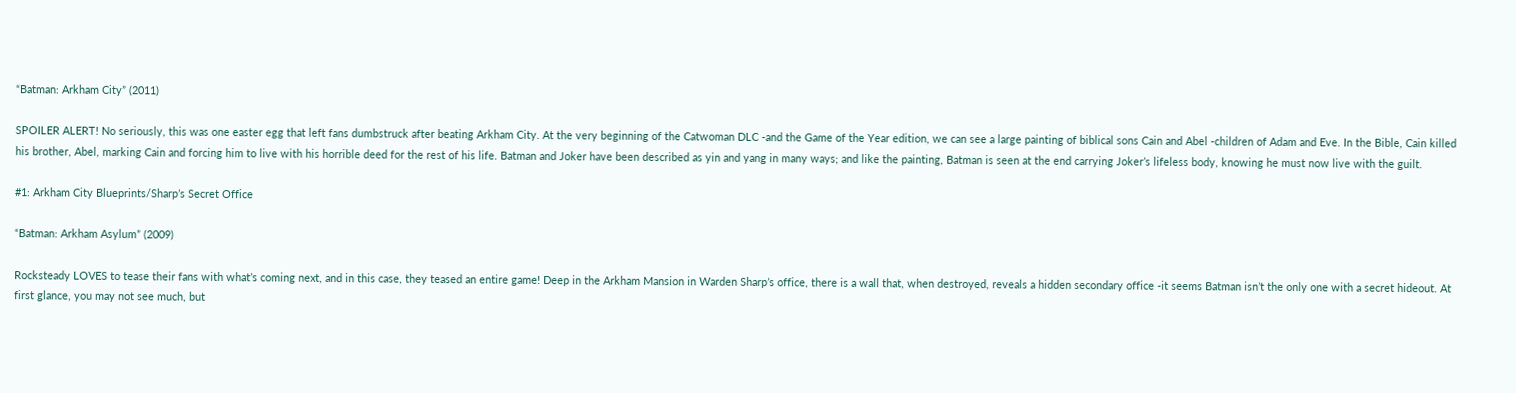“Batman: Arkham City” (2011)

SPOILER ALERT! No seriously, this was one easter egg that left fans dumbstruck after beating Arkham City. At the very beginning of the Catwoman DLC -and the Game of the Year edition, we can see a large painting of biblical sons Cain and Abel -children of Adam and Eve. In the Bible, Cain killed his brother, Abel, marking Cain and forcing him to live with his horrible deed for the rest of his life. Batman and Joker have been described as yin and yang in many ways; and like the painting, Batman is seen at the end carrying Joker’s lifeless body, knowing he must now live with the guilt.

#1: Arkham City Blueprints/Sharp’s Secret Office

“Batman: Arkham Asylum” (2009)

Rocksteady LOVES to tease their fans with what’s coming next, and in this case, they teased an entire game! Deep in the Arkham Mansion in Warden Sharp’s office, there is a wall that, when destroyed, reveals a hidden secondary office -it seems Batman isn’t the only one with a secret hideout. At first glance, you may not see much, but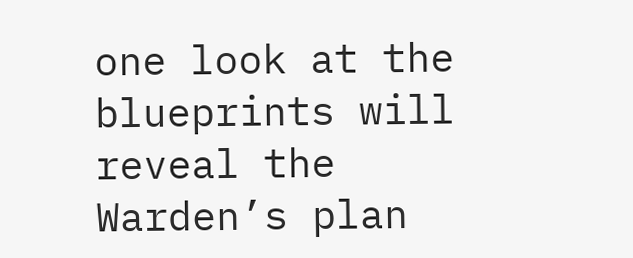one look at the blueprints will reveal the Warden’s plan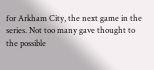for Arkham City, the next game in the series. Not too many gave thought to the possible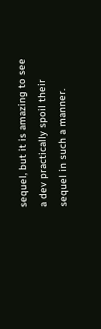sequel, but it is amazing to see a dev practically spoil their sequel in such a manner.